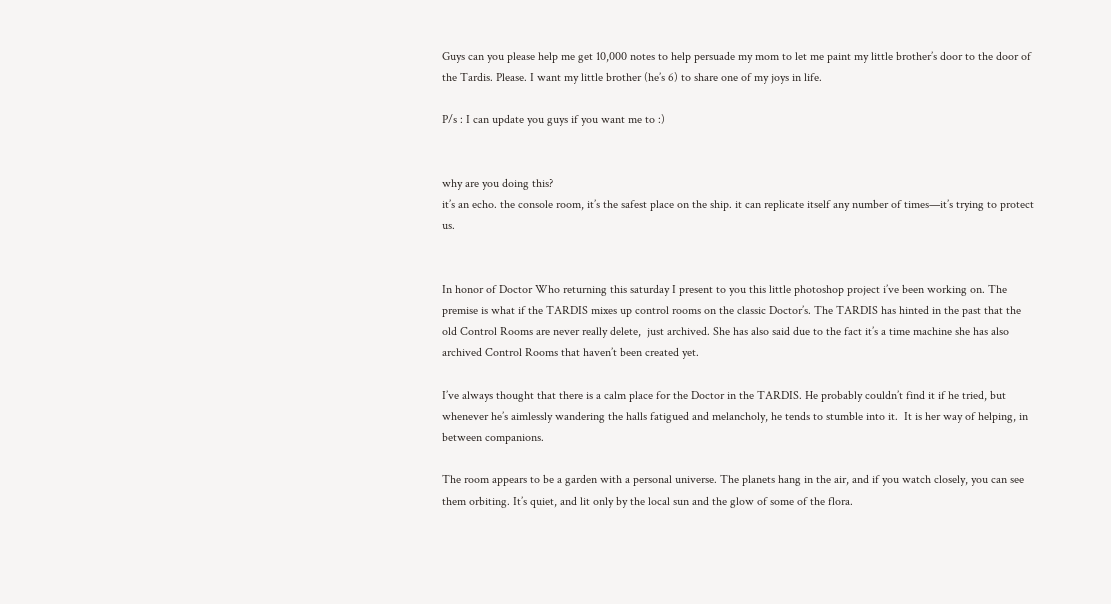Guys can you please help me get 10,000 notes to help persuade my mom to let me paint my little brother’s door to the door of the Tardis. Please. I want my little brother (he’s 6) to share one of my joys in life.

P/s : I can update you guys if you want me to :)


why are you doing this?
it’s an echo. the console room, it’s the safest place on the ship. it can replicate itself any number of times—it’s trying to protect us.


In honor of Doctor Who returning this saturday I present to you this little photoshop project i’ve been working on. The premise is what if the TARDIS mixes up control rooms on the classic Doctor’s. The TARDIS has hinted in the past that the old Control Rooms are never really delete,  just archived. She has also said due to the fact it’s a time machine she has also archived Control Rooms that haven’t been created yet.

I’ve always thought that there is a calm place for the Doctor in the TARDIS. He probably couldn’t find it if he tried, but whenever he’s aimlessly wandering the halls fatigued and melancholy, he tends to stumble into it.  It is her way of helping, in between companions.

The room appears to be a garden with a personal universe. The planets hang in the air, and if you watch closely, you can see them orbiting. It’s quiet, and lit only by the local sun and the glow of some of the flora.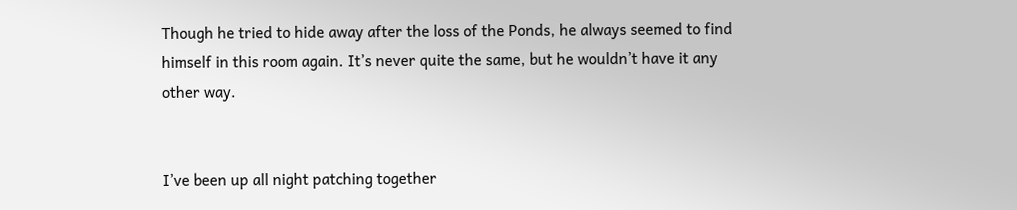Though he tried to hide away after the loss of the Ponds, he always seemed to find himself in this room again. It’s never quite the same, but he wouldn’t have it any other way.


I’ve been up all night patching together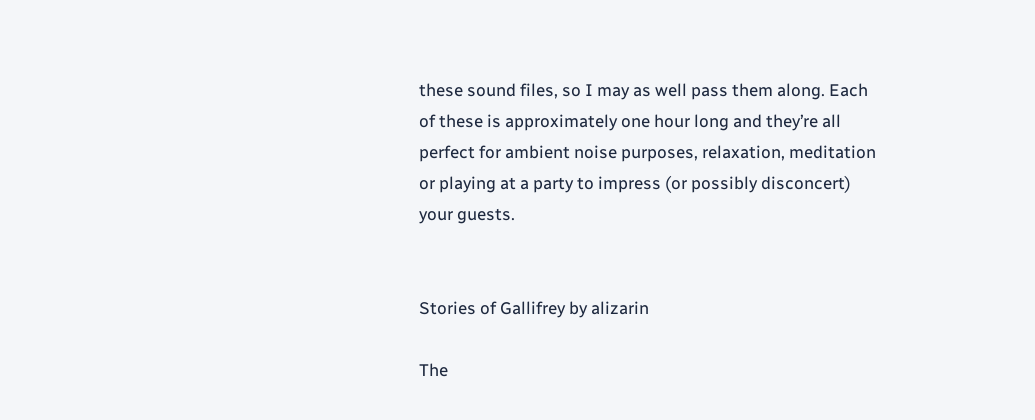these sound files, so I may as well pass them along. Each of these is approximately one hour long and they’re all perfect for ambient noise purposes, relaxation, meditation or playing at a party to impress (or possibly disconcert) your guests.


Stories of Gallifrey by alizarin

The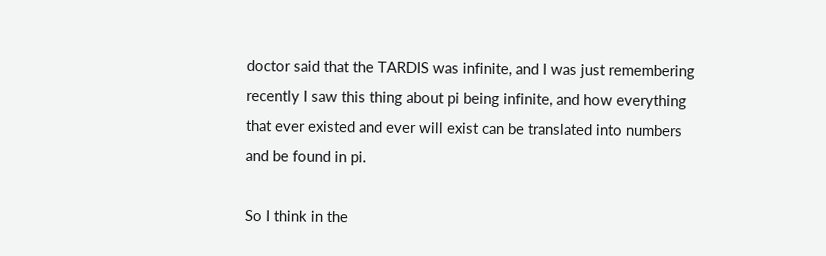doctor said that the TARDIS was infinite, and I was just remembering recently I saw this thing about pi being infinite, and how everything that ever existed and ever will exist can be translated into numbers and be found in pi.

So I think in the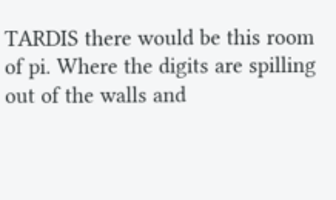TARDIS there would be this room of pi. Where the digits are spilling out of the walls and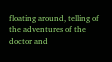floating around, telling of the adventures of the doctor and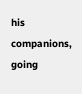his companions, going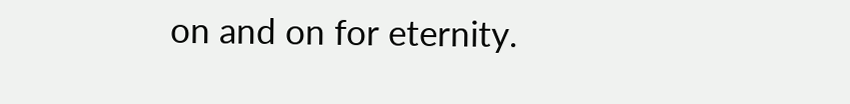on and on for eternity.